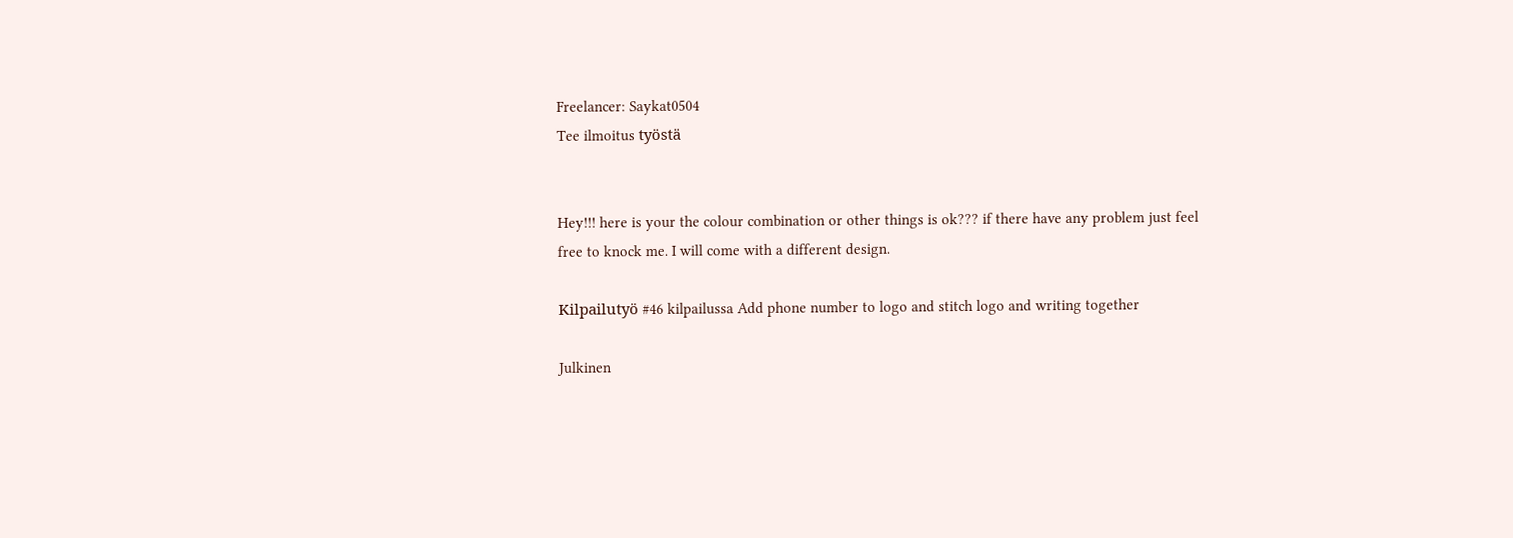Freelancer: Saykat0504
Tee ilmoitus työstä


Hey!!! here is your the colour combination or other things is ok??? if there have any problem just feel free to knock me. I will come with a different design.

Kilpailutyö #46 kilpailussa Add phone number to logo and stitch logo and writing together

Julkinen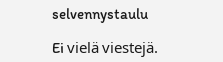selvennystaulu

Ei vielä viestejä.